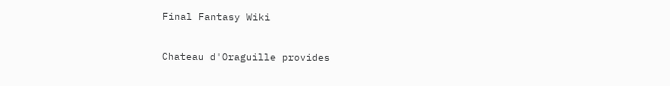Final Fantasy Wiki

Chateau d'Oraguille provides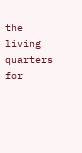the living quarters for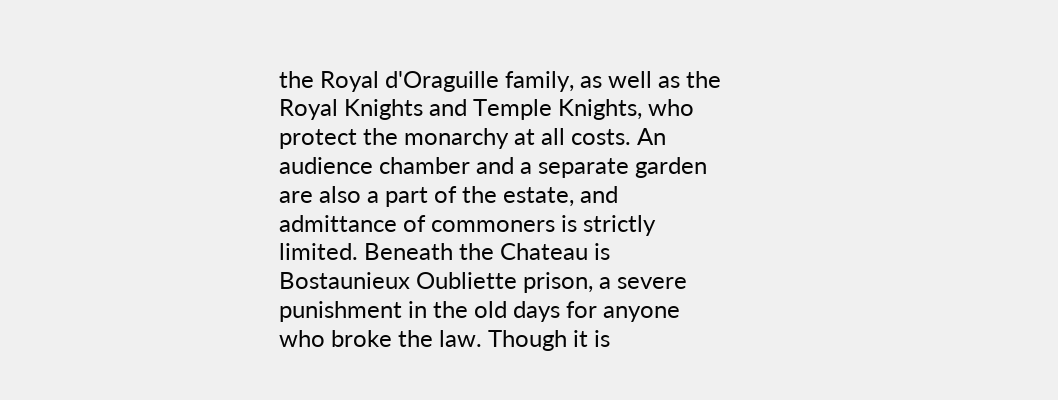the Royal d'Oraguille family, as well as the Royal Knights and Temple Knights, who protect the monarchy at all costs. An audience chamber and a separate garden are also a part of the estate, and admittance of commoners is strictly limited. Beneath the Chateau is Bostaunieux Oubliette prison, a severe punishment in the old days for anyone who broke the law. Though it is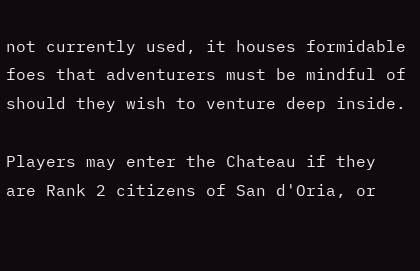not currently used, it houses formidable foes that adventurers must be mindful of should they wish to venture deep inside.

Players may enter the Chateau if they are Rank 2 citizens of San d'Oria, or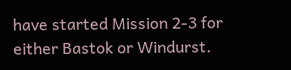have started Mission 2-3 for either Bastok or Windurst.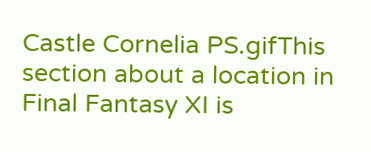Castle Cornelia PS.gifThis section about a location in Final Fantasy XI is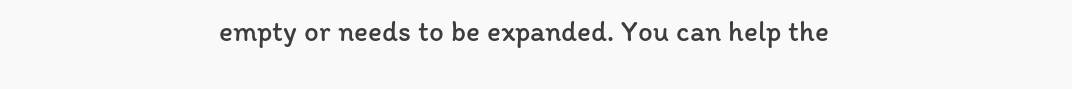empty or needs to be expanded. You can help the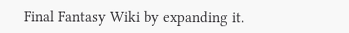Final Fantasy Wiki by expanding it.